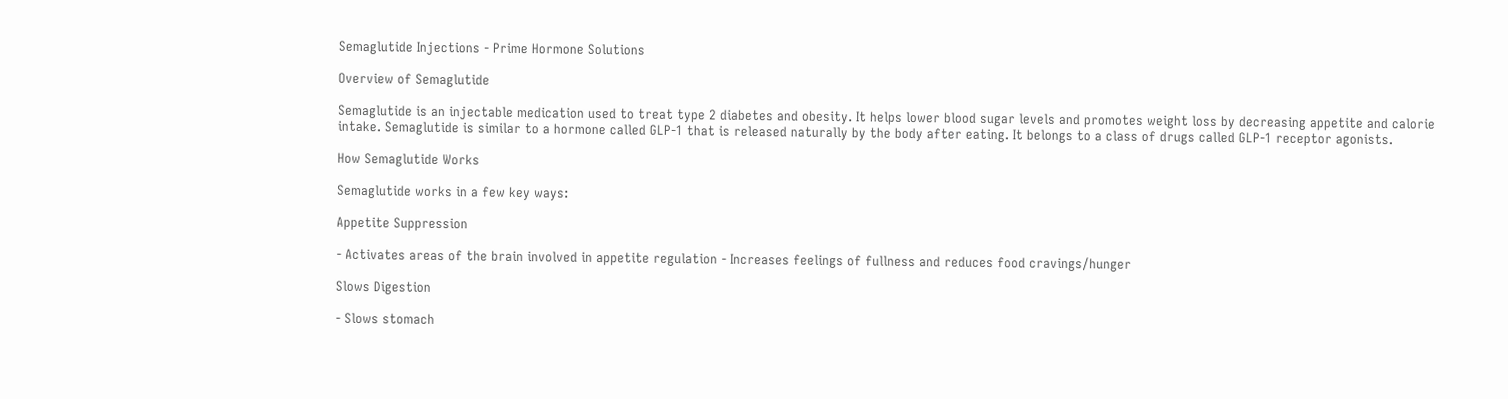Semaglutide Injections - Prime Hormone Solutions

Overview of Semaglutide

Semaglutide is an injectable medication used to treat type 2 diabetes and obesity. It helps lower blood sugar levels and promotes weight loss by decreasing appetite and calorie intake. Semaglutide is similar to a hormone called GLP-1 that is released naturally by the body after eating. It belongs to a class of drugs called GLP-1 receptor agonists.

How Semaglutide Works

Semaglutide works in a few key ways:

Appetite Suppression

- Activates areas of the brain involved in appetite regulation - Increases feelings of fullness and reduces food cravings/hunger

Slows Digestion

- Slows stomach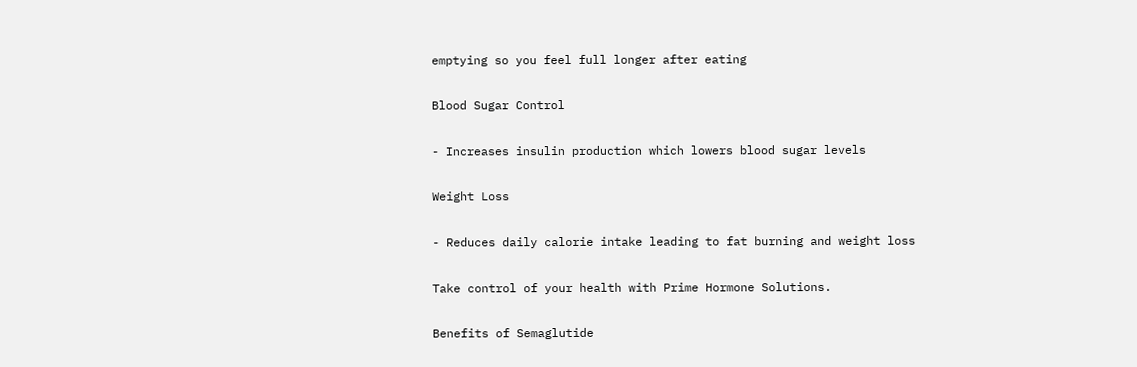emptying so you feel full longer after eating

Blood Sugar Control

- Increases insulin production which lowers blood sugar levels

Weight Loss

- Reduces daily calorie intake leading to fat burning and weight loss

Take control of your health with Prime Hormone Solutions.

Benefits of Semaglutide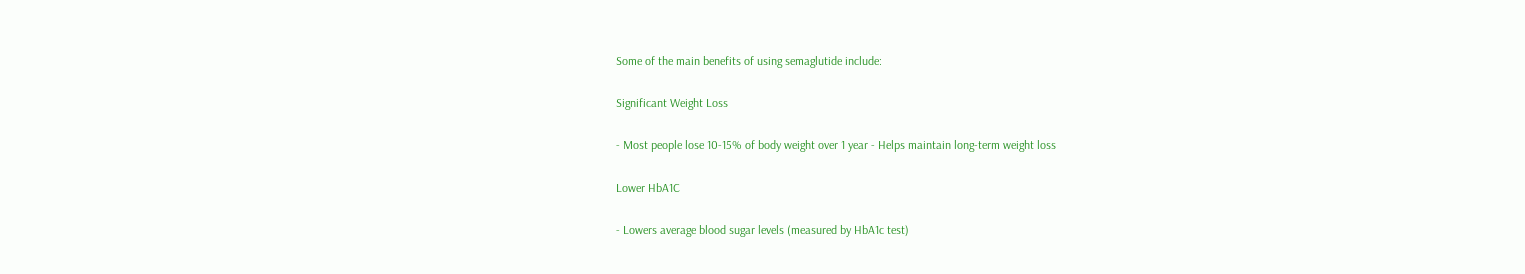Some of the main benefits of using semaglutide include:

Significant Weight Loss

- Most people lose 10-15% of body weight over 1 year - Helps maintain long-term weight loss

Lower HbA1C

- Lowers average blood sugar levels (measured by HbA1c test)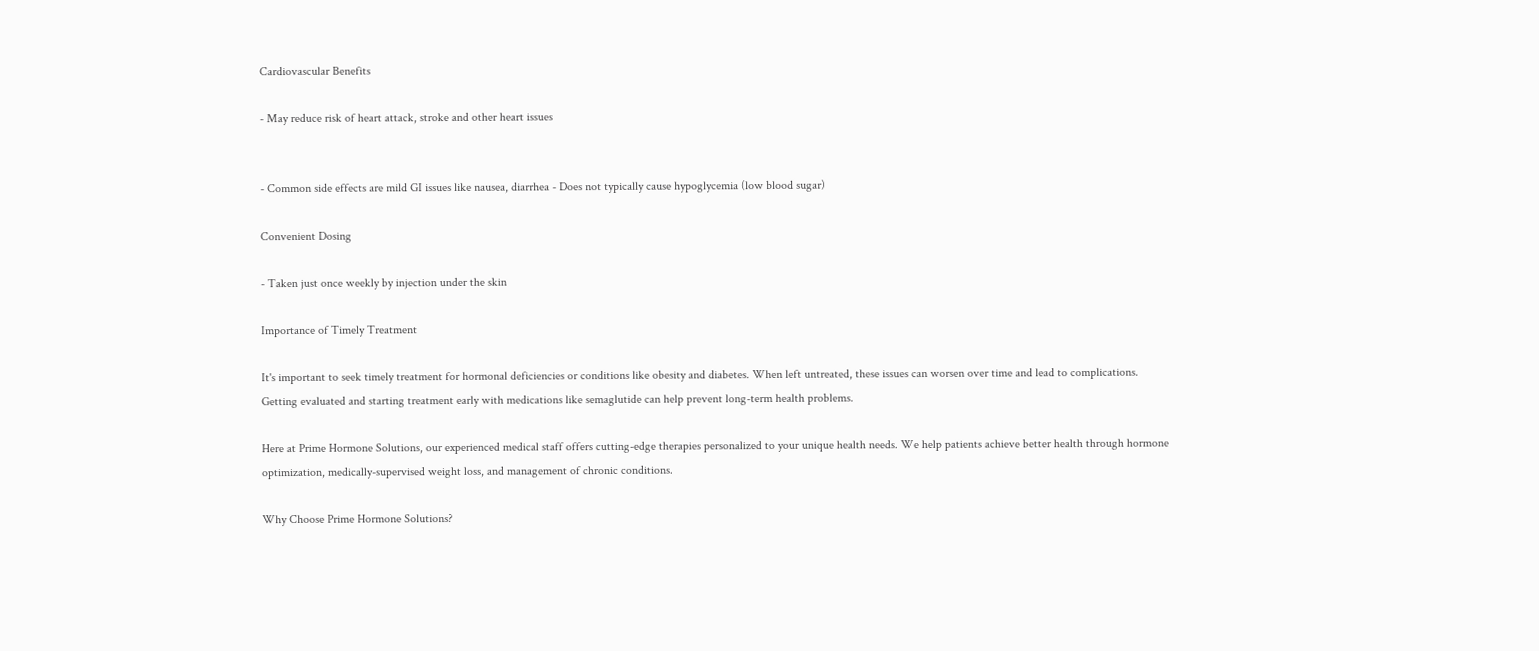Cardiovascular Benefits

- May reduce risk of heart attack, stroke and other heart issues


- Common side effects are mild GI issues like nausea, diarrhea - Does not typically cause hypoglycemia (low blood sugar)

Convenient Dosing

- Taken just once weekly by injection under the skin

Importance of Timely Treatment

It's important to seek timely treatment for hormonal deficiencies or conditions like obesity and diabetes. When left untreated, these issues can worsen over time and lead to complications. Getting evaluated and starting treatment early with medications like semaglutide can help prevent long-term health problems.

Here at Prime Hormone Solutions, our experienced medical staff offers cutting-edge therapies personalized to your unique health needs. We help patients achieve better health through hormone optimization, medically-supervised weight loss, and management of chronic conditions.

Why Choose Prime Hormone Solutions?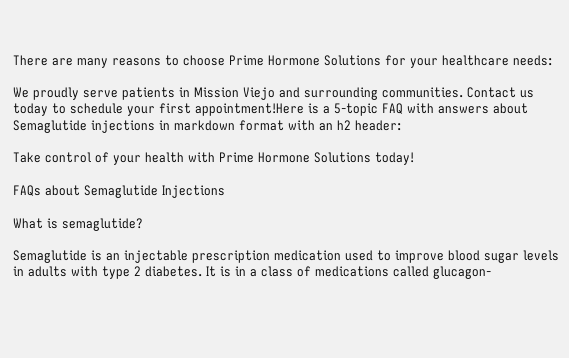There are many reasons to choose Prime Hormone Solutions for your healthcare needs:

We proudly serve patients in Mission Viejo and surrounding communities. Contact us today to schedule your first appointment!Here is a 5-topic FAQ with answers about Semaglutide injections in markdown format with an h2 header:

Take control of your health with Prime Hormone Solutions today!

FAQs about Semaglutide Injections

What is semaglutide?

Semaglutide is an injectable prescription medication used to improve blood sugar levels in adults with type 2 diabetes. It is in a class of medications called glucagon-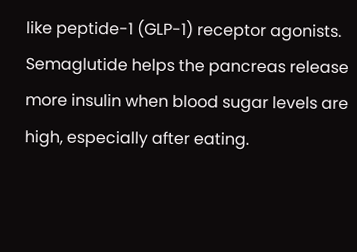like peptide-1 (GLP-1) receptor agonists. Semaglutide helps the pancreas release more insulin when blood sugar levels are high, especially after eating.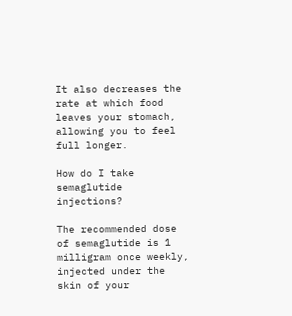It also decreases the rate at which food leaves your stomach, allowing you to feel full longer.

How do I take semaglutide injections?

The recommended dose of semaglutide is 1 milligram once weekly, injected under the skin of your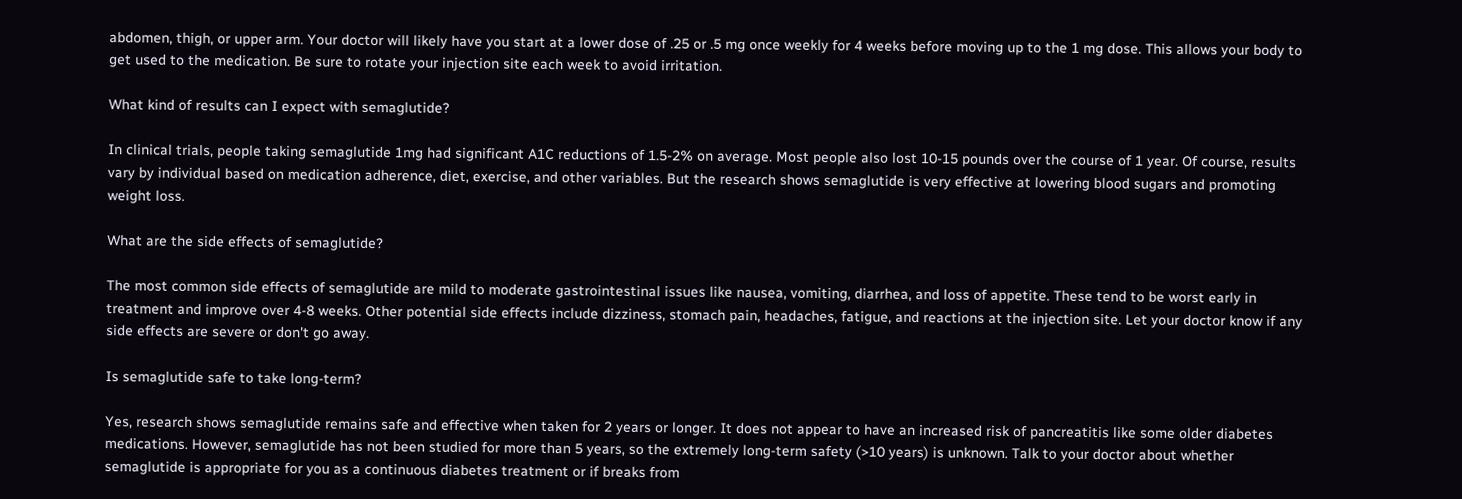abdomen, thigh, or upper arm. Your doctor will likely have you start at a lower dose of .25 or .5 mg once weekly for 4 weeks before moving up to the 1 mg dose. This allows your body to get used to the medication. Be sure to rotate your injection site each week to avoid irritation.

What kind of results can I expect with semaglutide?

In clinical trials, people taking semaglutide 1mg had significant A1C reductions of 1.5-2% on average. Most people also lost 10-15 pounds over the course of 1 year. Of course, results vary by individual based on medication adherence, diet, exercise, and other variables. But the research shows semaglutide is very effective at lowering blood sugars and promoting weight loss.

What are the side effects of semaglutide?

The most common side effects of semaglutide are mild to moderate gastrointestinal issues like nausea, vomiting, diarrhea, and loss of appetite. These tend to be worst early in treatment and improve over 4-8 weeks. Other potential side effects include dizziness, stomach pain, headaches, fatigue, and reactions at the injection site. Let your doctor know if any side effects are severe or don't go away.

Is semaglutide safe to take long-term?

Yes, research shows semaglutide remains safe and effective when taken for 2 years or longer. It does not appear to have an increased risk of pancreatitis like some older diabetes medications. However, semaglutide has not been studied for more than 5 years, so the extremely long-term safety (>10 years) is unknown. Talk to your doctor about whether semaglutide is appropriate for you as a continuous diabetes treatment or if breaks from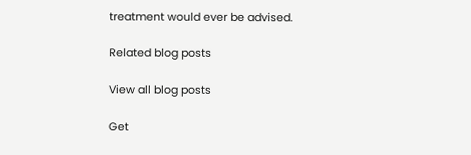treatment would ever be advised.

Related blog posts

View all blog posts

Get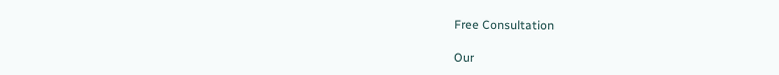Free Consultation

Our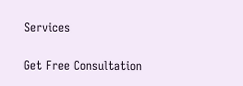Services

Get Free Consultation